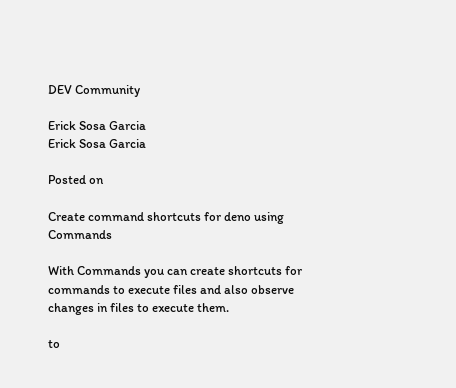DEV Community

Erick Sosa Garcia
Erick Sosa Garcia

Posted on

Create command shortcuts for deno using Commands

With Commands you can create shortcuts for commands to execute files and also observe changes in files to execute them.

to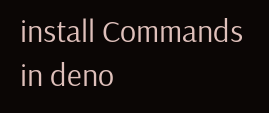install Commands in deno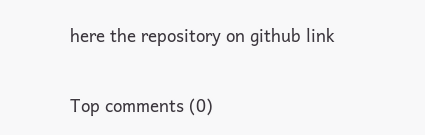here the repository on github link

Top comments (0)